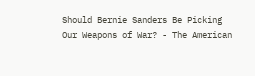Should Bernie Sanders Be Picking Our Weapons of War? - The American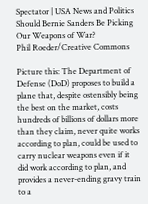Spectator | USA News and Politics
Should Bernie Sanders Be Picking Our Weapons of War?
Phil Roeder/Creative Commons

Picture this: The Department of Defense (DoD) proposes to build a plane that, despite ostensibly being the best on the market, costs hundreds of billions of dollars more than they claim, never quite works according to plan, could be used to carry nuclear weapons even if it did work according to plan, and provides a never-ending gravy train to a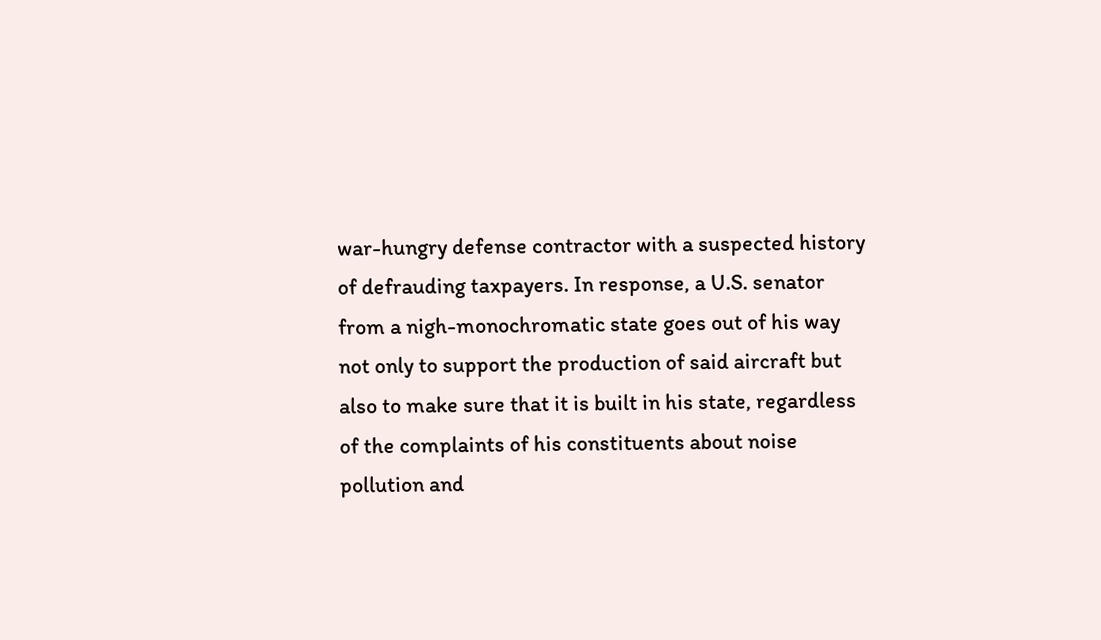war-hungry defense contractor with a suspected history of defrauding taxpayers. In response, a U.S. senator from a nigh-monochromatic state goes out of his way not only to support the production of said aircraft but also to make sure that it is built in his state, regardless of the complaints of his constituents about noise pollution and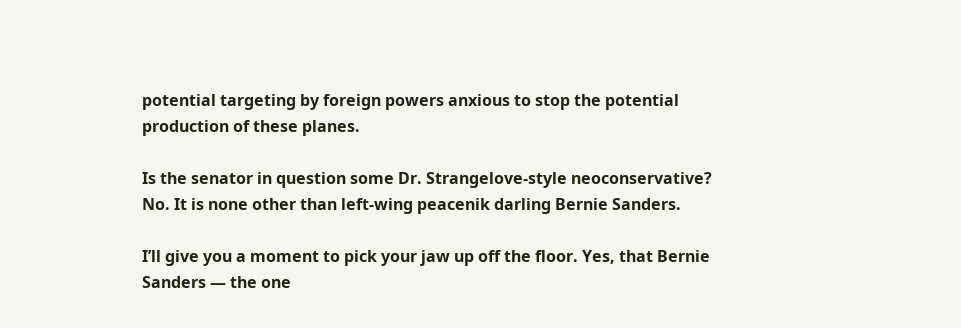potential targeting by foreign powers anxious to stop the potential production of these planes.

Is the senator in question some Dr. Strangelove-style neoconservative? No. It is none other than left-wing peacenik darling Bernie Sanders.

I’ll give you a moment to pick your jaw up off the floor. Yes, that Bernie Sanders — the one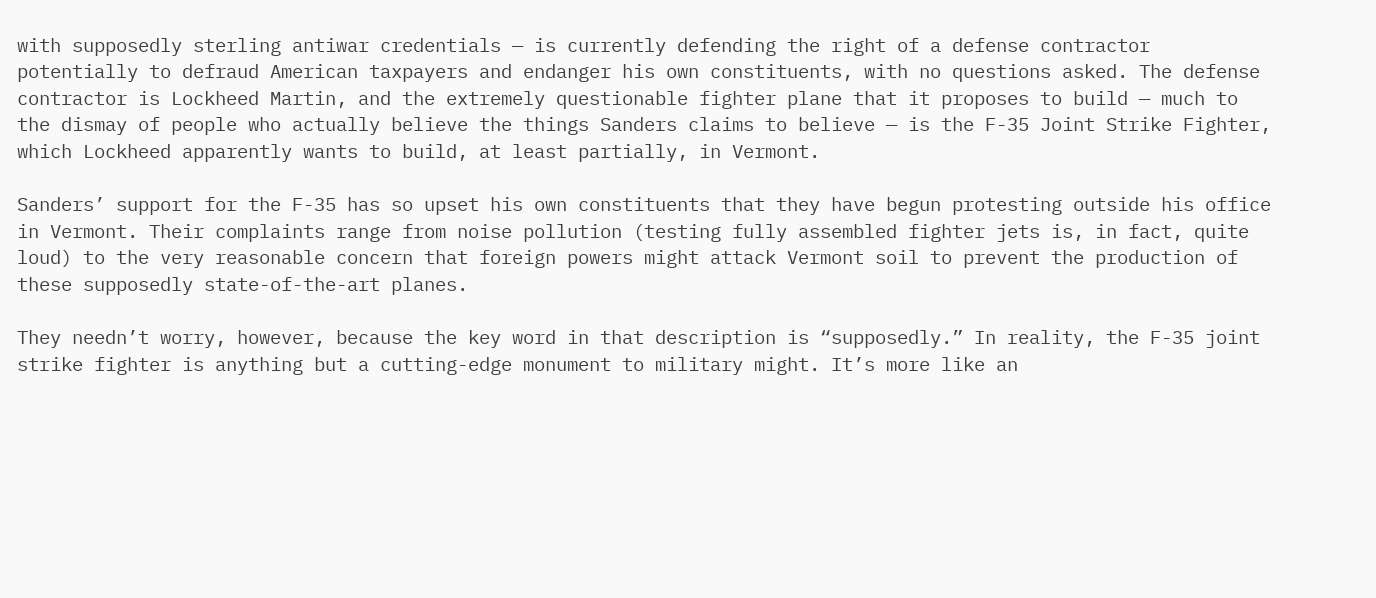with supposedly sterling antiwar credentials — is currently defending the right of a defense contractor potentially to defraud American taxpayers and endanger his own constituents, with no questions asked. The defense contractor is Lockheed Martin, and the extremely questionable fighter plane that it proposes to build — much to the dismay of people who actually believe the things Sanders claims to believe — is the F-35 Joint Strike Fighter, which Lockheed apparently wants to build, at least partially, in Vermont.

Sanders’ support for the F-35 has so upset his own constituents that they have begun protesting outside his office in Vermont. Their complaints range from noise pollution (testing fully assembled fighter jets is, in fact, quite loud) to the very reasonable concern that foreign powers might attack Vermont soil to prevent the production of these supposedly state-of-the-art planes.

They needn’t worry, however, because the key word in that description is “supposedly.” In reality, the F-35 joint strike fighter is anything but a cutting-edge monument to military might. It’s more like an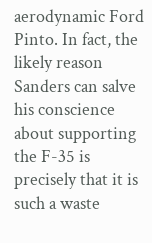aerodynamic Ford Pinto. In fact, the likely reason Sanders can salve his conscience about supporting the F-35 is precisely that it is such a waste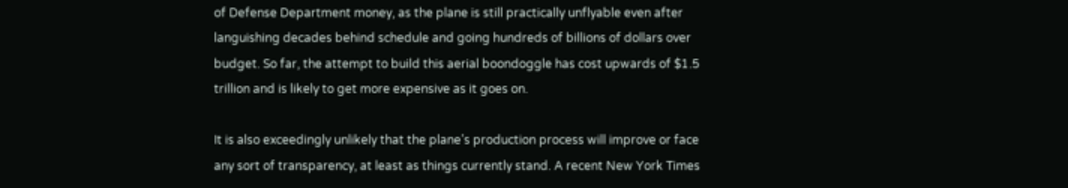of Defense Department money, as the plane is still practically unflyable even after languishing decades behind schedule and going hundreds of billions of dollars over budget. So far, the attempt to build this aerial boondoggle has cost upwards of $1.5 trillion and is likely to get more expensive as it goes on.

It is also exceedingly unlikely that the plane’s production process will improve or face any sort of transparency, at least as things currently stand. A recent New York Times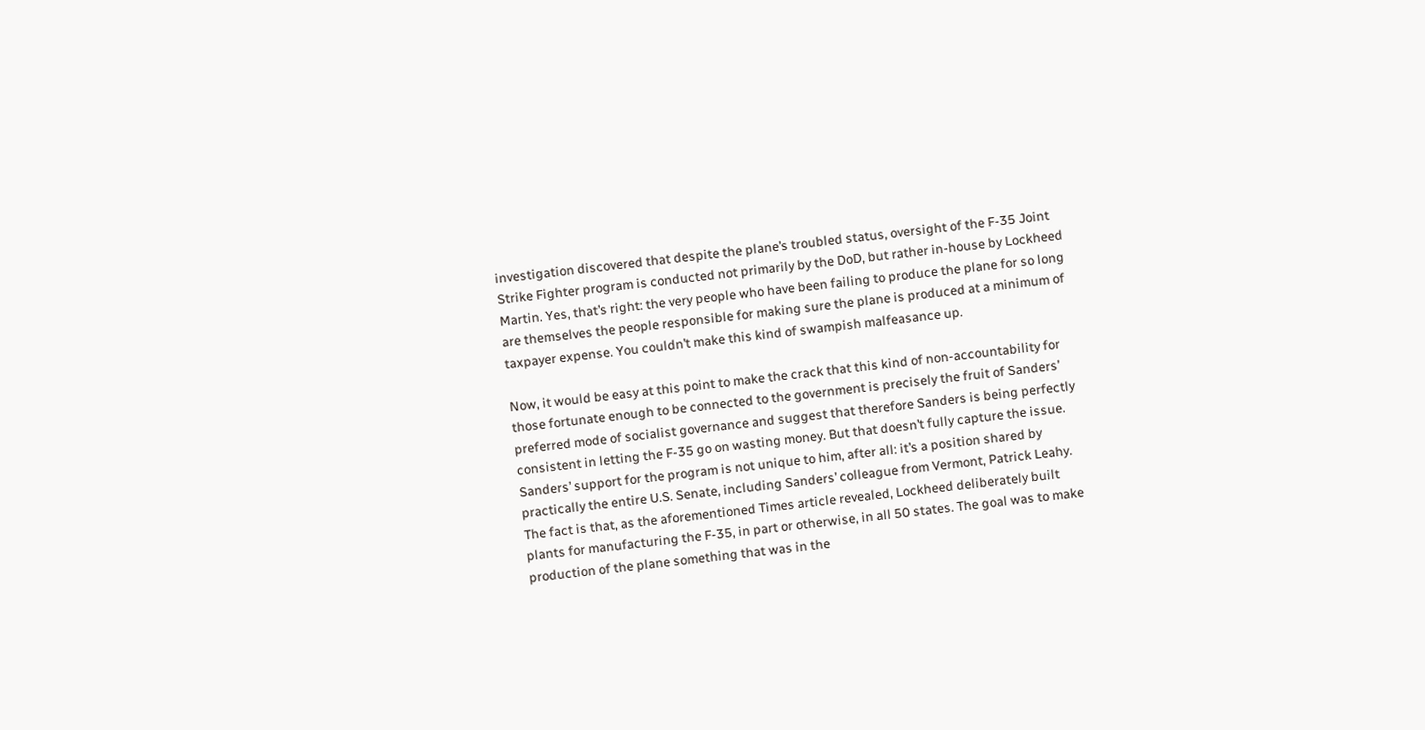investigation discovered that despite the plane’s troubled status, oversight of the F-35 Joint Strike Fighter program is conducted not primarily by the DoD, but rather in-house by Lockheed Martin. Yes, that’s right: the very people who have been failing to produce the plane for so long are themselves the people responsible for making sure the plane is produced at a minimum of taxpayer expense. You couldn’t make this kind of swampish malfeasance up.

Now, it would be easy at this point to make the crack that this kind of non-accountability for those fortunate enough to be connected to the government is precisely the fruit of Sanders’ preferred mode of socialist governance and suggest that therefore Sanders is being perfectly consistent in letting the F-35 go on wasting money. But that doesn’t fully capture the issue. Sanders’ support for the program is not unique to him, after all: it’s a position shared by practically the entire U.S. Senate, including Sanders’ colleague from Vermont, Patrick Leahy. The fact is that, as the aforementioned Times article revealed, Lockheed deliberately built plants for manufacturing the F-35, in part or otherwise, in all 50 states. The goal was to make production of the plane something that was in the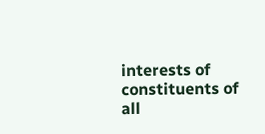interests of constituents of all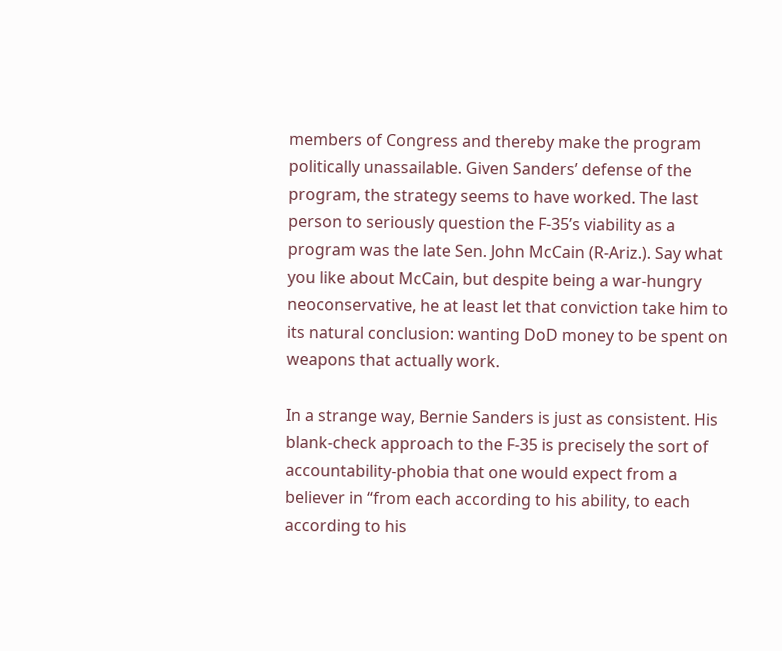members of Congress and thereby make the program politically unassailable. Given Sanders’ defense of the program, the strategy seems to have worked. The last person to seriously question the F-35’s viability as a program was the late Sen. John McCain (R-Ariz.). Say what you like about McCain, but despite being a war-hungry neoconservative, he at least let that conviction take him to its natural conclusion: wanting DoD money to be spent on weapons that actually work.

In a strange way, Bernie Sanders is just as consistent. His blank-check approach to the F-35 is precisely the sort of accountability-phobia that one would expect from a believer in “from each according to his ability, to each according to his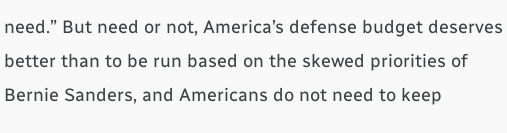need.” But need or not, America’s defense budget deserves better than to be run based on the skewed priorities of Bernie Sanders, and Americans do not need to keep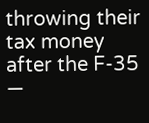throwing their tax money after the F-35 —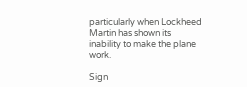particularly when Lockheed Martin has shown its inability to make the plane work.

Sign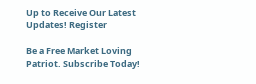Up to Receive Our Latest Updates! Register

Be a Free Market Loving Patriot. Subscribe Today!